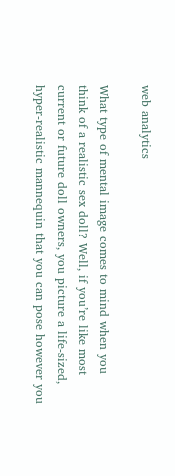web analytics

What type of mental image comes to mind when you think of a realistic sex doll? Well, if you’re like most current or future doll owners, you picture a life-sized, hyper-realistic mannequin that you can pose however you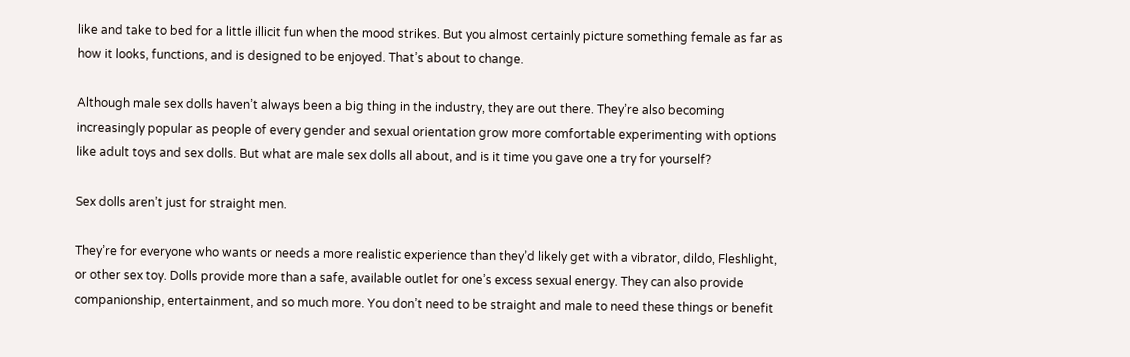like and take to bed for a little illicit fun when the mood strikes. But you almost certainly picture something female as far as how it looks, functions, and is designed to be enjoyed. That’s about to change.

Although male sex dolls haven’t always been a big thing in the industry, they are out there. They’re also becoming increasingly popular as people of every gender and sexual orientation grow more comfortable experimenting with options like adult toys and sex dolls. But what are male sex dolls all about, and is it time you gave one a try for yourself?

Sex dolls aren’t just for straight men.

They’re for everyone who wants or needs a more realistic experience than they’d likely get with a vibrator, dildo, Fleshlight, or other sex toy. Dolls provide more than a safe, available outlet for one’s excess sexual energy. They can also provide companionship, entertainment, and so much more. You don’t need to be straight and male to need these things or benefit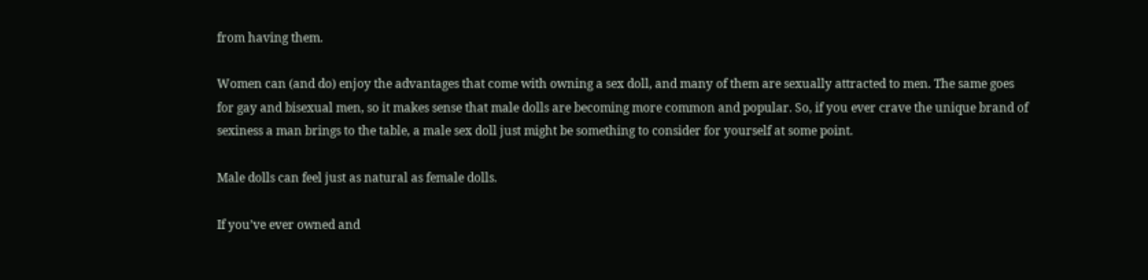from having them.

Women can (and do) enjoy the advantages that come with owning a sex doll, and many of them are sexually attracted to men. The same goes for gay and bisexual men, so it makes sense that male dolls are becoming more common and popular. So, if you ever crave the unique brand of sexiness a man brings to the table, a male sex doll just might be something to consider for yourself at some point.

Male dolls can feel just as natural as female dolls.

If you’ve ever owned and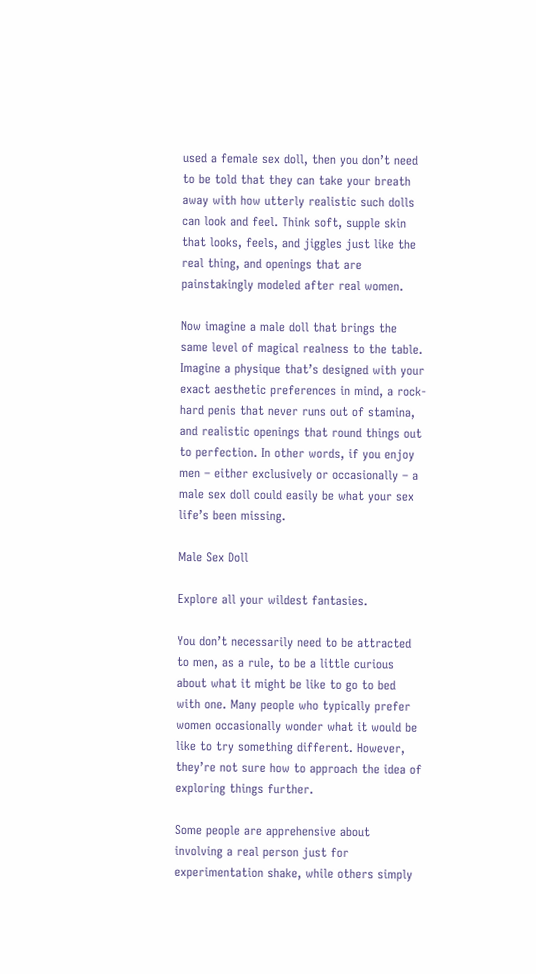used a female sex doll, then you don’t need to be told that they can take your breath away with how utterly realistic such dolls can look and feel. Think soft, supple skin that looks, feels, and jiggles just like the real thing, and openings that are painstakingly modeled after real women.

Now imagine a male doll that brings the same level of magical realness to the table. Imagine a physique that’s designed with your exact aesthetic preferences in mind, a rock-hard penis that never runs out of stamina, and realistic openings that round things out to perfection. In other words, if you enjoy men – either exclusively or occasionally – a male sex doll could easily be what your sex life’s been missing.

Male Sex Doll

Explore all your wildest fantasies.

You don’t necessarily need to be attracted to men, as a rule, to be a little curious about what it might be like to go to bed with one. Many people who typically prefer women occasionally wonder what it would be like to try something different. However, they’re not sure how to approach the idea of exploring things further.

Some people are apprehensive about involving a real person just for experimentation shake, while others simply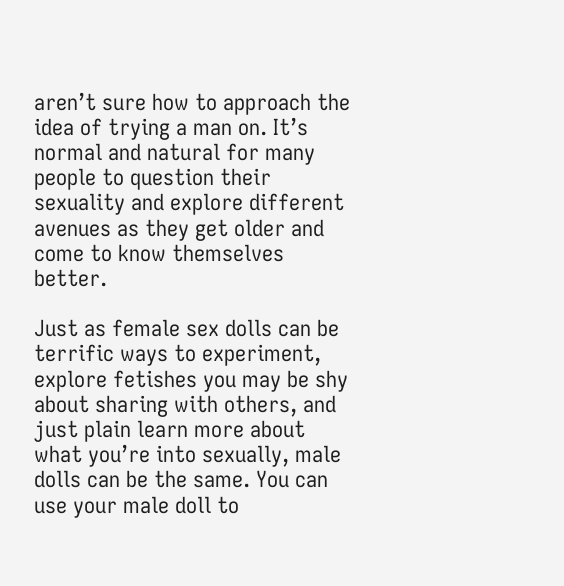aren’t sure how to approach the idea of trying a man on. It’s normal and natural for many people to question their sexuality and explore different avenues as they get older and come to know themselves better.

Just as female sex dolls can be terrific ways to experiment, explore fetishes you may be shy about sharing with others, and just plain learn more about what you’re into sexually, male dolls can be the same. You can use your male doll to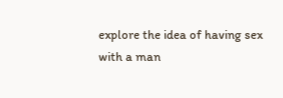explore the idea of having sex with a man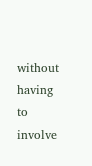without having to involve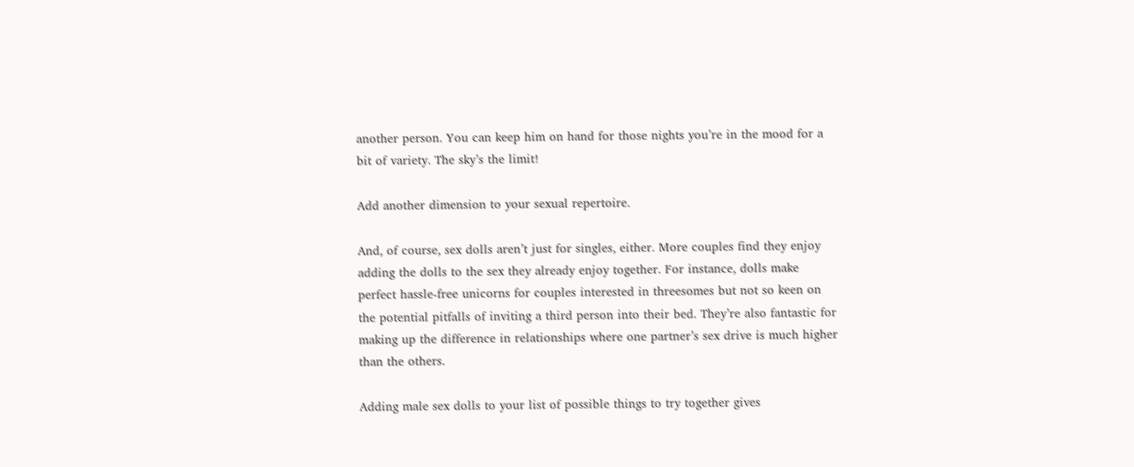another person. You can keep him on hand for those nights you’re in the mood for a bit of variety. The sky’s the limit!

Add another dimension to your sexual repertoire.

And, of course, sex dolls aren’t just for singles, either. More couples find they enjoy adding the dolls to the sex they already enjoy together. For instance, dolls make perfect hassle-free unicorns for couples interested in threesomes but not so keen on the potential pitfalls of inviting a third person into their bed. They’re also fantastic for making up the difference in relationships where one partner’s sex drive is much higher than the others.

Adding male sex dolls to your list of possible things to try together gives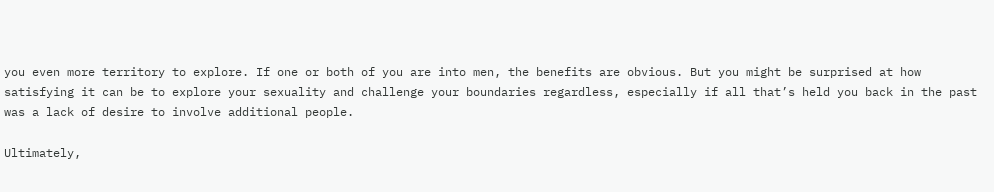you even more territory to explore. If one or both of you are into men, the benefits are obvious. But you might be surprised at how satisfying it can be to explore your sexuality and challenge your boundaries regardless, especially if all that’s held you back in the past was a lack of desire to involve additional people.

Ultimately,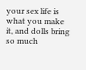your sex life is what you make it, and dolls bring so much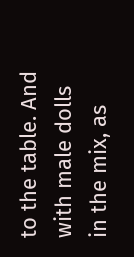to the table. And with male dolls in the mix, as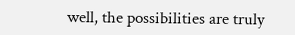well, the possibilities are truly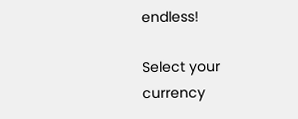endless!

Select your currency